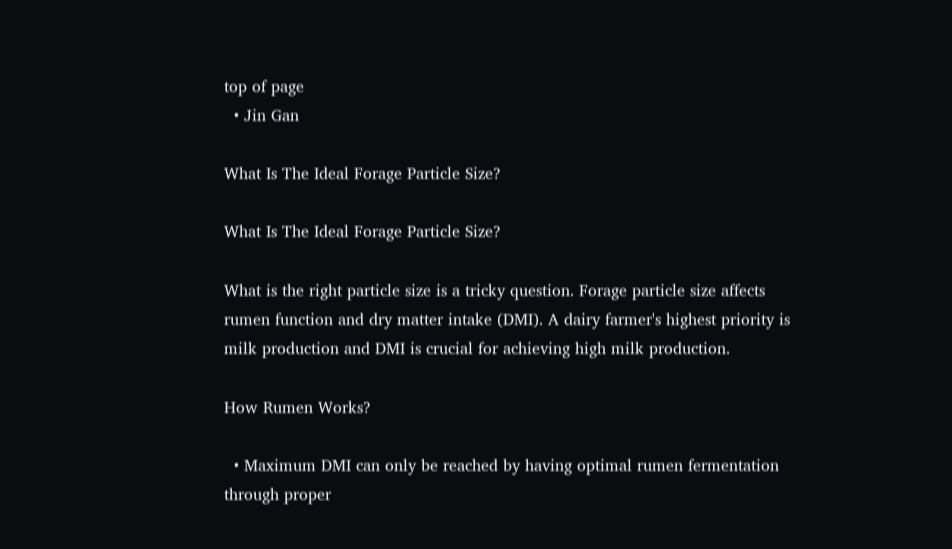top of page
  • Jin Gan

What Is The Ideal Forage Particle Size?

What Is The Ideal Forage Particle Size?

What is the right particle size is a tricky question. Forage particle size affects rumen function and dry matter intake (DMI). A dairy farmer's highest priority is milk production and DMI is crucial for achieving high milk production.

How Rumen Works?

  • Maximum DMI can only be reached by having optimal rumen fermentation through proper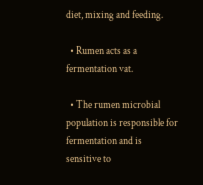diet, mixing and feeding.

  • Rumen acts as a fermentation vat.

  • The rumen microbial population is responsible for fermentation and is sensitive to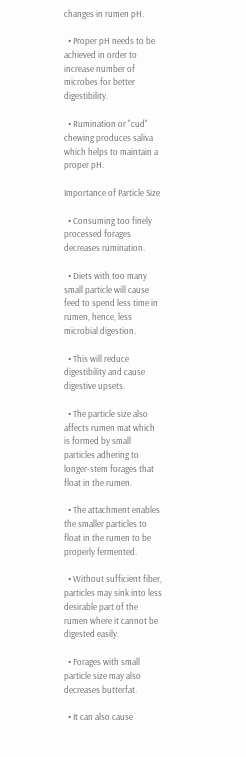changes in rumen pH.

  • Proper pH needs to be achieved in order to increase number of microbes for better digestibility.

  • Rumination or "cud" chewing produces saliva which helps to maintain a proper pH.

Importance of Particle Size

  • Consuming too finely processed forages decreases rumination.

  • Diets with too many small particle will cause feed to spend less time in rumen, hence, less microbial digestion.

  • This will reduce digestibility and cause digestive upsets.

  • The particle size also affects rumen mat which is formed by small particles adhering to longer-stem forages that float in the rumen.

  • The attachment enables the smaller particles to float in the rumen to be properly fermented.

  • Without sufficient fiber, particles may sink into less desirable part of the rumen where it cannot be digested easily.

  • Forages with small particle size may also decreases butterfat.

  • It can also cause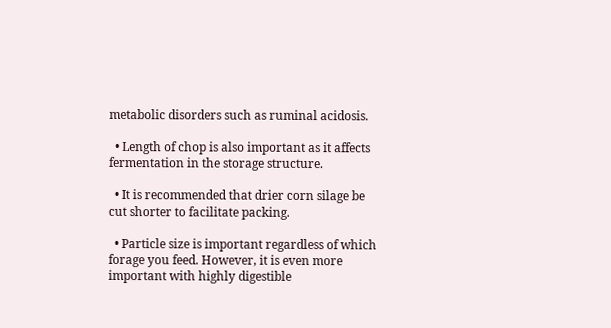metabolic disorders such as ruminal acidosis.

  • Length of chop is also important as it affects fermentation in the storage structure.

  • It is recommended that drier corn silage be cut shorter to facilitate packing.

  • Particle size is important regardless of which forage you feed. However, it is even more important with highly digestible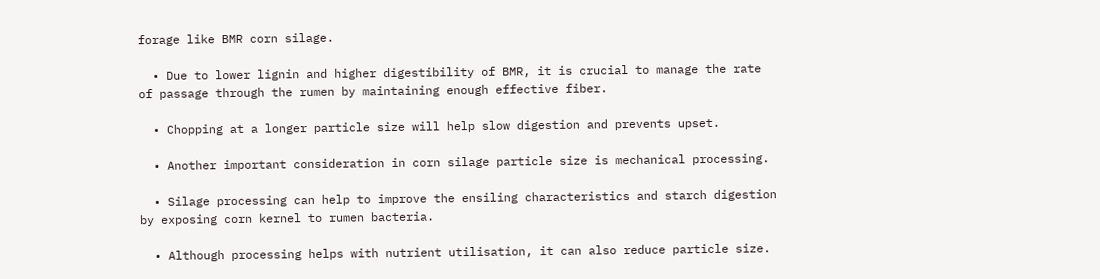forage like BMR corn silage.

  • Due to lower lignin and higher digestibility of BMR, it is crucial to manage the rate of passage through the rumen by maintaining enough effective fiber.

  • Chopping at a longer particle size will help slow digestion and prevents upset.

  • Another important consideration in corn silage particle size is mechanical processing.

  • Silage processing can help to improve the ensiling characteristics and starch digestion by exposing corn kernel to rumen bacteria.

  • Although processing helps with nutrient utilisation, it can also reduce particle size.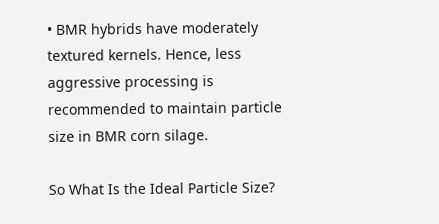• BMR hybrids have moderately textured kernels. Hence, less aggressive processing is recommended to maintain particle size in BMR corn silage.

So What Is the Ideal Particle Size?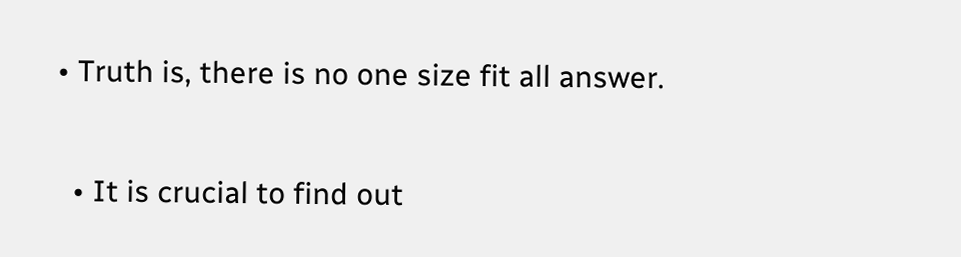• Truth is, there is no one size fit all answer.

  • It is crucial to find out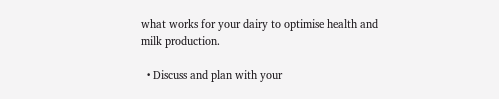what works for your dairy to optimise health and milk production.

  • Discuss and plan with your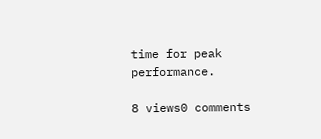time for peak performance.

8 views0 comments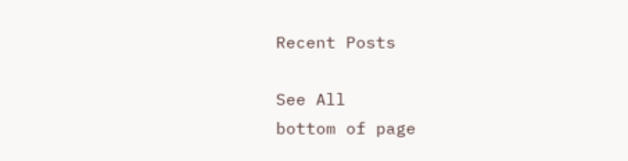Recent Posts

See All
bottom of page